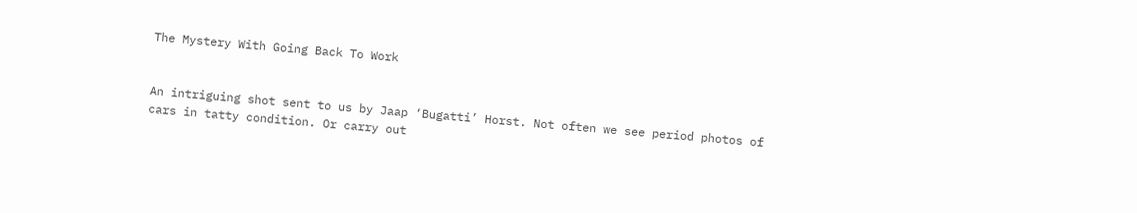The Mystery With Going Back To Work


An intriguing shot sent to us by Jaap ‘Bugatti’ Horst. Not often we see period photos of cars in tatty condition. Or carry out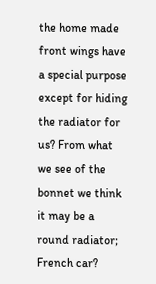the home made front wings have a special purpose except for hiding the radiator for us? From what we see of the bonnet we think it may be a round radiator; French car?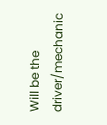Will be the driver/mechanic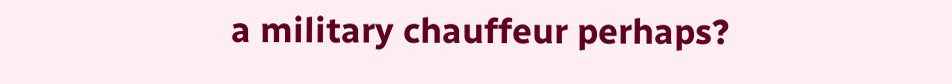a military chauffeur perhaps?